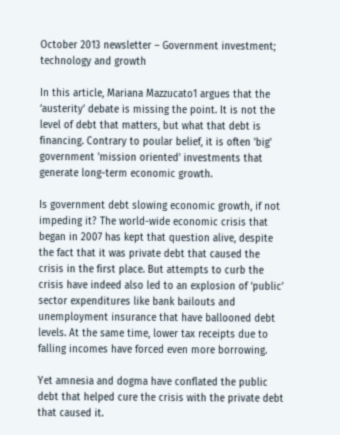October 2013 newsletter – Government investment; technology and growth

In this article, Mariana Mazzucato1 argues that the ‘austerity’ debate is missing the point. It is not the level of debt that matters, but what that debt is financing. Contrary to poular belief, it is often 'big' government 'mission oriented' investments that generate long-term economic growth.

Is government debt slowing economic growth, if not impeding it? The world-wide economic crisis that began in 2007 has kept that question alive, despite the fact that it was private debt that caused the crisis in the first place. But attempts to curb the crisis have indeed also led to an explosion of ‘public’ sector expenditures like bank bailouts and unemployment insurance that have ballooned debt levels. At the same time, lower tax receipts due to falling incomes have forced even more borrowing.

Yet amnesia and dogma have conflated the public debt that helped cure the crisis with the private debt that caused it.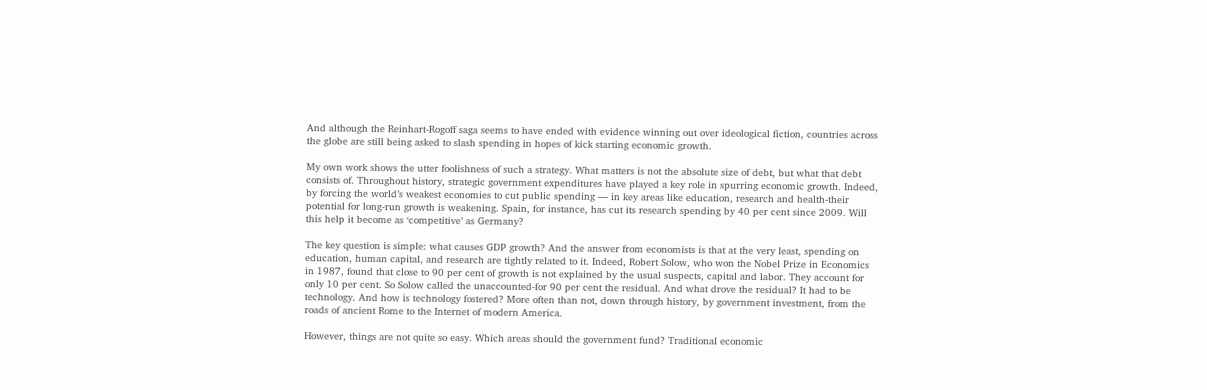And although the Reinhart-Rogoff saga seems to have ended with evidence winning out over ideological fiction, countries across the globe are still being asked to slash spending in hopes of kick starting economic growth.

My own work shows the utter foolishness of such a strategy. What matters is not the absolute size of debt, but what that debt consists of. Throughout history, strategic government expenditures have played a key role in spurring economic growth. Indeed, by forcing the world’s weakest economies to cut public spending — in key areas like education, research and health-their potential for long-run growth is weakening. Spain, for instance, has cut its research spending by 40 per cent since 2009. Will this help it become as ‘competitive’ as Germany?

The key question is simple: what causes GDP growth? And the answer from economists is that at the very least, spending on education, human capital, and research are tightly related to it. Indeed, Robert Solow, who won the Nobel Prize in Economics in 1987, found that close to 90 per cent of growth is not explained by the usual suspects, capital and labor. They account for only 10 per cent. So Solow called the unaccounted-for 90 per cent the residual. And what drove the residual? It had to be technology. And how is technology fostered? More often than not, down through history, by government investment, from the roads of ancient Rome to the Internet of modern America.

However, things are not quite so easy. Which areas should the government fund? Traditional economic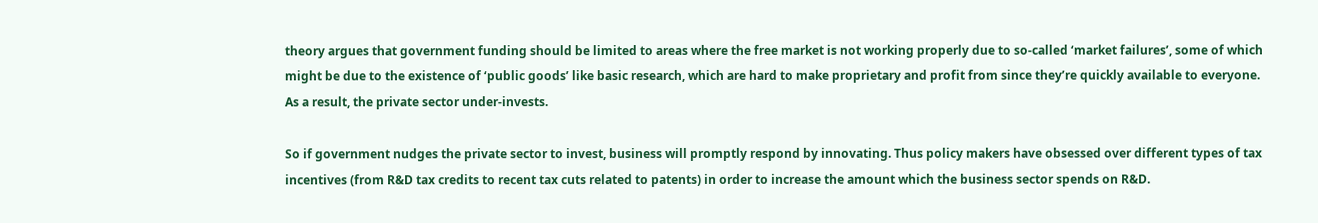theory argues that government funding should be limited to areas where the free market is not working properly due to so-called ‘market failures’, some of which might be due to the existence of ‘public goods’ like basic research, which are hard to make proprietary and profit from since they’re quickly available to everyone. As a result, the private sector under-invests.

So if government nudges the private sector to invest, business will promptly respond by innovating. Thus policy makers have obsessed over different types of tax incentives (from R&D tax credits to recent tax cuts related to patents) in order to increase the amount which the business sector spends on R&D.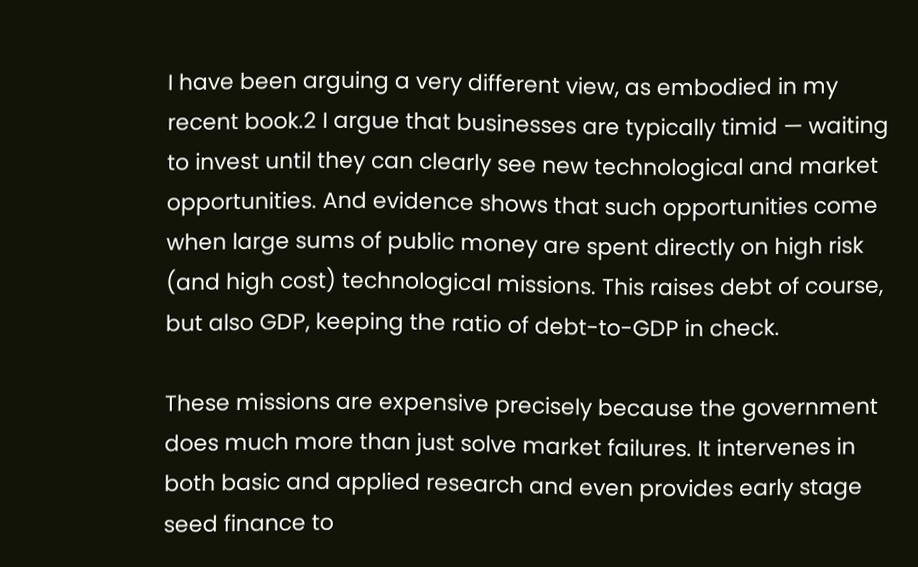I have been arguing a very different view, as embodied in my recent book.2 I argue that businesses are typically timid — waiting to invest until they can clearly see new technological and market opportunities. And evidence shows that such opportunities come when large sums of public money are spent directly on high risk (and high cost) technological missions. This raises debt of course, but also GDP, keeping the ratio of debt-to-GDP in check.

These missions are expensive precisely because the government does much more than just solve market failures. It intervenes in both basic and applied research and even provides early stage seed finance to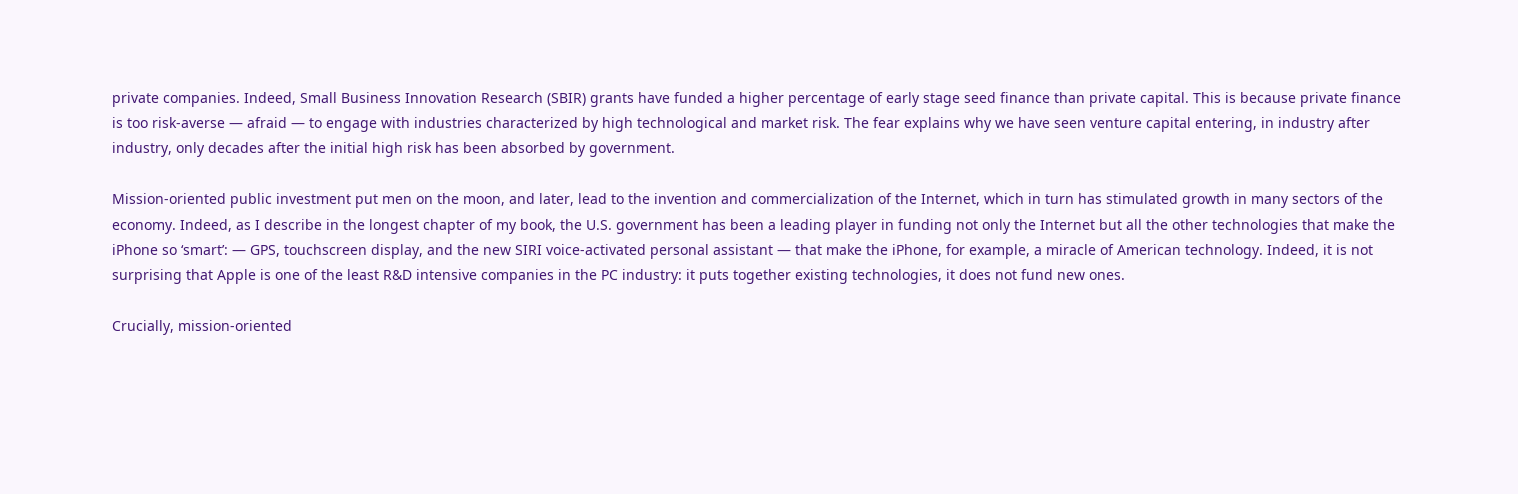private companies. Indeed, Small Business Innovation Research (SBIR) grants have funded a higher percentage of early stage seed finance than private capital. This is because private finance is too risk-averse — afraid — to engage with industries characterized by high technological and market risk. The fear explains why we have seen venture capital entering, in industry after industry, only decades after the initial high risk has been absorbed by government.

Mission-oriented public investment put men on the moon, and later, lead to the invention and commercialization of the Internet, which in turn has stimulated growth in many sectors of the economy. Indeed, as I describe in the longest chapter of my book, the U.S. government has been a leading player in funding not only the Internet but all the other technologies that make the iPhone so ‘smart’: — GPS, touchscreen display, and the new SIRI voice-activated personal assistant — that make the iPhone, for example, a miracle of American technology. Indeed, it is not surprising that Apple is one of the least R&D intensive companies in the PC industry: it puts together existing technologies, it does not fund new ones.

Crucially, mission-oriented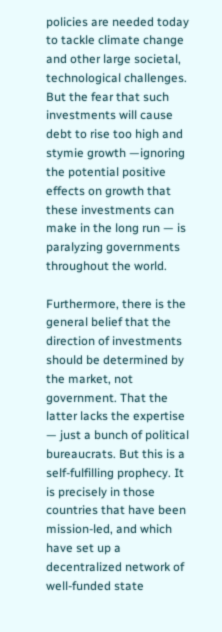policies are needed today to tackle climate change and other large societal, technological challenges. But the fear that such investments will cause debt to rise too high and stymie growth —ignoring the potential positive effects on growth that these investments can make in the long run — is paralyzing governments throughout the world.

Furthermore, there is the general belief that the direction of investments should be determined by the market, not government. That the latter lacks the expertise — just a bunch of political bureaucrats. But this is a self-fulfilling prophecy. It is precisely in those countries that have been mission-led, and which have set up a decentralized network of well-funded state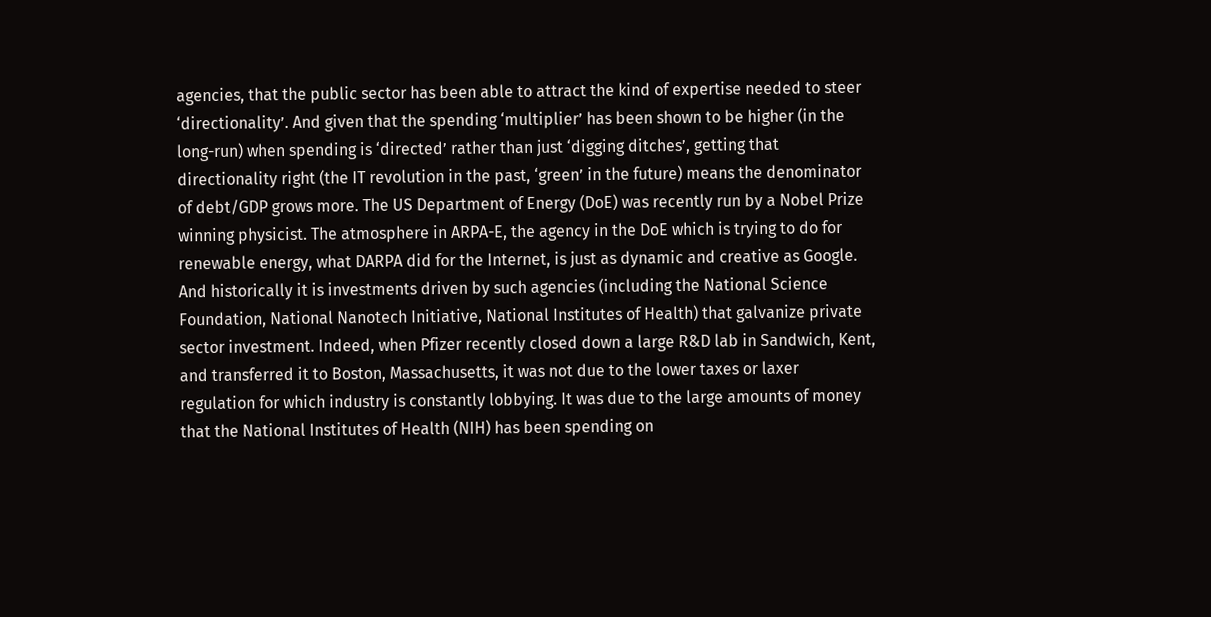agencies, that the public sector has been able to attract the kind of expertise needed to steer ‘directionality’. And given that the spending ‘multiplier’ has been shown to be higher (in the long-run) when spending is ‘directed’ rather than just ‘digging ditches’, getting that directionality right (the IT revolution in the past, ‘green’ in the future) means the denominator of debt/GDP grows more. The US Department of Energy (DoE) was recently run by a Nobel Prize winning physicist. The atmosphere in ARPA-E, the agency in the DoE which is trying to do for renewable energy, what DARPA did for the Internet, is just as dynamic and creative as Google. And historically it is investments driven by such agencies (including the National Science Foundation, National Nanotech Initiative, National Institutes of Health) that galvanize private sector investment. Indeed, when Pfizer recently closed down a large R&D lab in Sandwich, Kent, and transferred it to Boston, Massachusetts, it was not due to the lower taxes or laxer regulation for which industry is constantly lobbying. It was due to the large amounts of money that the National Institutes of Health (NIH) has been spending on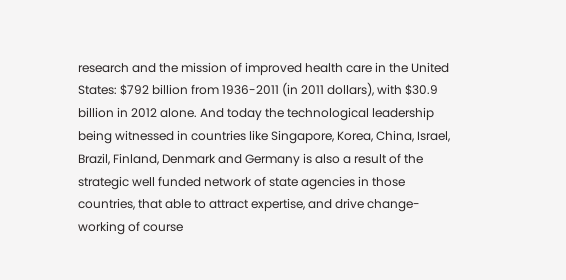research and the mission of improved health care in the United States: $792 billion from 1936-2011 (in 2011 dollars), with $30.9 billion in 2012 alone. And today the technological leadership being witnessed in countries like Singapore, Korea, China, Israel, Brazil, Finland, Denmark and Germany is also a result of the strategic well funded network of state agencies in those countries, that able to attract expertise, and drive change-working of course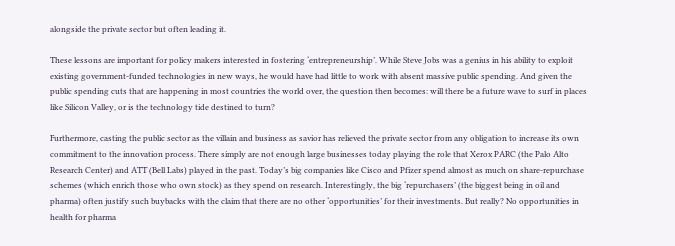alongside the private sector but often leading it.

These lessons are important for policy makers interested in fostering ‘entrepreneurship’. While Steve Jobs was a genius in his ability to exploit existing government-funded technologies in new ways, he would have had little to work with absent massive public spending. And given the public spending cuts that are happening in most countries the world over, the question then becomes: will there be a future wave to surf in places like Silicon Valley, or is the technology tide destined to turn?

Furthermore, casting the public sector as the villain and business as savior has relieved the private sector from any obligation to increase its own commitment to the innovation process. There simply are not enough large businesses today playing the role that Xerox PARC (the Palo Alto Research Center) and ATT (Bell Labs) played in the past. Today’s big companies like Cisco and Pfizer spend almost as much on share-repurchase schemes (which enrich those who own stock) as they spend on research. Interestingly, the big ‘repurchasers’ (the biggest being in oil and pharma) often justify such buybacks with the claim that there are no other ‘opportunities’ for their investments. But really? No opportunities in health for pharma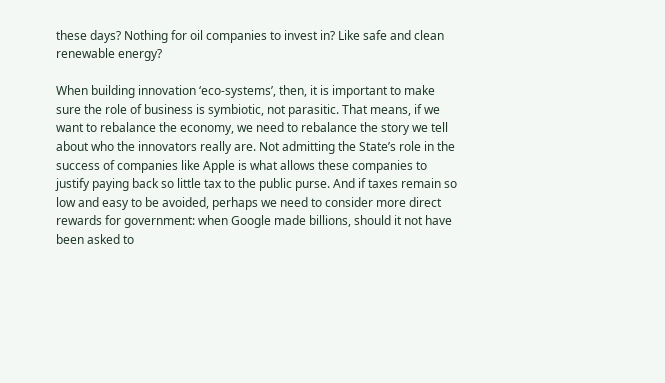these days? Nothing for oil companies to invest in? Like safe and clean renewable energy?

When building innovation ‘eco-systems’, then, it is important to make sure the role of business is symbiotic, not parasitic. That means, if we want to rebalance the economy, we need to rebalance the story we tell about who the innovators really are. Not admitting the State’s role in the success of companies like Apple is what allows these companies to justify paying back so little tax to the public purse. And if taxes remain so low and easy to be avoided, perhaps we need to consider more direct rewards for government: when Google made billions, should it not have been asked to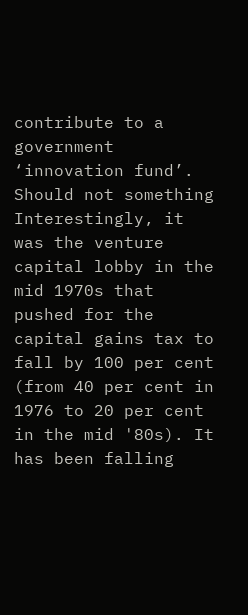contribute to a government ‘innovation fund’. Should not something Interestingly, it was the venture capital lobby in the mid 1970s that pushed for the capital gains tax to fall by 100 per cent (from 40 per cent in 1976 to 20 per cent in the mid '80s). It has been falling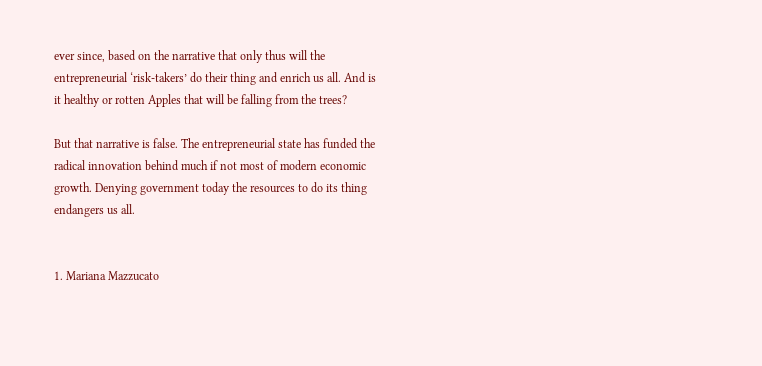ever since, based on the narrative that only thus will the entrepreneurial ‘risk-takers’ do their thing and enrich us all. And is it healthy or rotten Apples that will be falling from the trees?

But that narrative is false. The entrepreneurial state has funded the radical innovation behind much if not most of modern economic growth. Denying government today the resources to do its thing endangers us all.


1. Mariana Mazzucato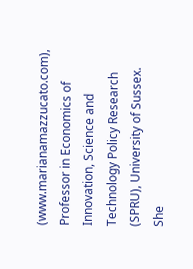(www.marianamazzucato.com), Professor in Economics of Innovation, Science and Technology Policy Research (SPRU), University of Sussex. She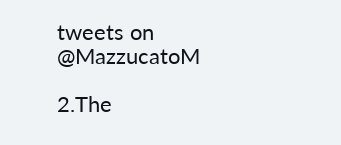tweets on @MazzucatoM

2.The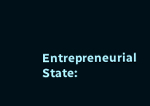Entrepreneurial State: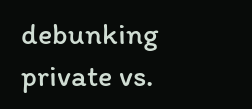debunking private vs.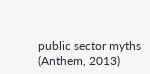public sector myths (Anthem, 2013)